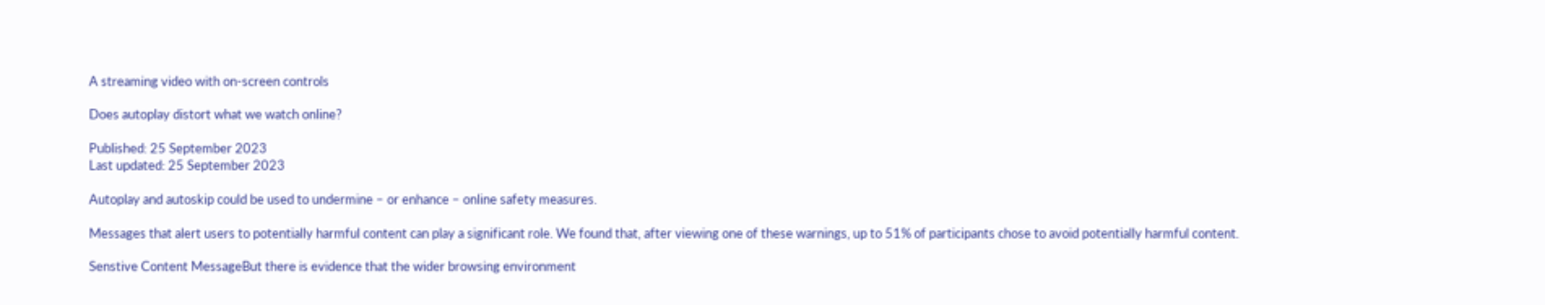A streaming video with on-screen controls

Does autoplay distort what we watch online?

Published: 25 September 2023
Last updated: 25 September 2023

Autoplay and autoskip could be used to undermine – or enhance – online safety measures.

Messages that alert users to potentially harmful content can play a significant role. We found that, after viewing one of these warnings, up to 51% of participants chose to avoid potentially harmful content.

Senstive Content MessageBut there is evidence that the wider browsing environment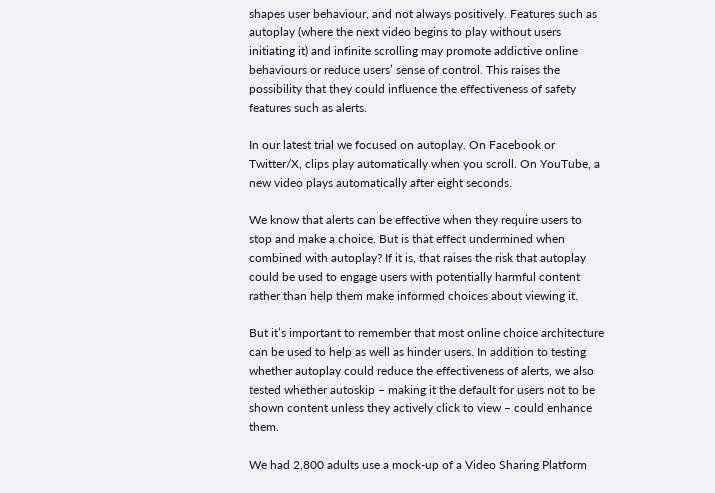shapes user behaviour, and not always positively. Features such as autoplay (where the next video begins to play without users initiating it) and infinite scrolling may promote addictive online behaviours or reduce users’ sense of control. This raises the possibility that they could influence the effectiveness of safety features such as alerts.

In our latest trial we focused on autoplay. On Facebook or Twitter/X, clips play automatically when you scroll. On YouTube, a new video plays automatically after eight seconds.

We know that alerts can be effective when they require users to stop and make a choice. But is that effect undermined when combined with autoplay? If it is, that raises the risk that autoplay could be used to engage users with potentially harmful content rather than help them make informed choices about viewing it.

But it’s important to remember that most online choice architecture can be used to help as well as hinder users. In addition to testing whether autoplay could reduce the effectiveness of alerts, we also tested whether autoskip – making it the default for users not to be shown content unless they actively click to view – could enhance them.

We had 2,800 adults use a mock-up of a Video Sharing Platform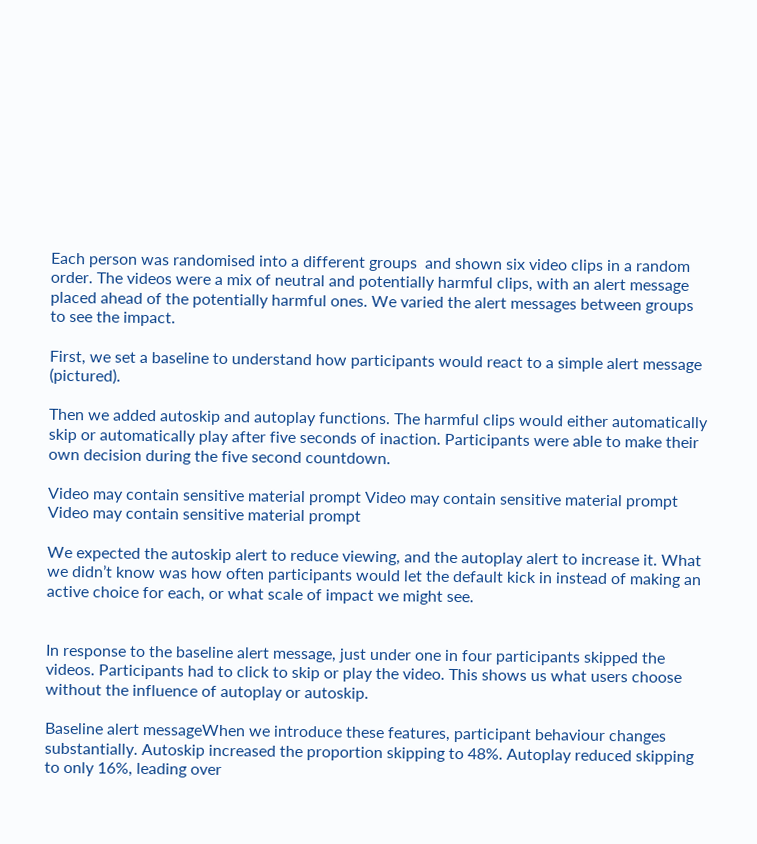Each person was randomised into a different groups  and shown six video clips in a random order. The videos were a mix of neutral and potentially harmful clips, with an alert message placed ahead of the potentially harmful ones. We varied the alert messages between groups to see the impact.

First, we set a baseline to understand how participants would react to a simple alert message (pictured).

Then we added autoskip and autoplay functions. The harmful clips would either automatically skip or automatically play after five seconds of inaction. Participants were able to make their own decision during the five second countdown.

Video may contain sensitive material prompt Video may contain sensitive material prompt Video may contain sensitive material prompt

We expected the autoskip alert to reduce viewing, and the autoplay alert to increase it. What we didn’t know was how often participants would let the default kick in instead of making an active choice for each, or what scale of impact we might see.


In response to the baseline alert message, just under one in four participants skipped the videos. Participants had to click to skip or play the video. This shows us what users choose without the influence of autoplay or autoskip.

Baseline alert messageWhen we introduce these features, participant behaviour changes substantially. Autoskip increased the proportion skipping to 48%. Autoplay reduced skipping to only 16%, leading over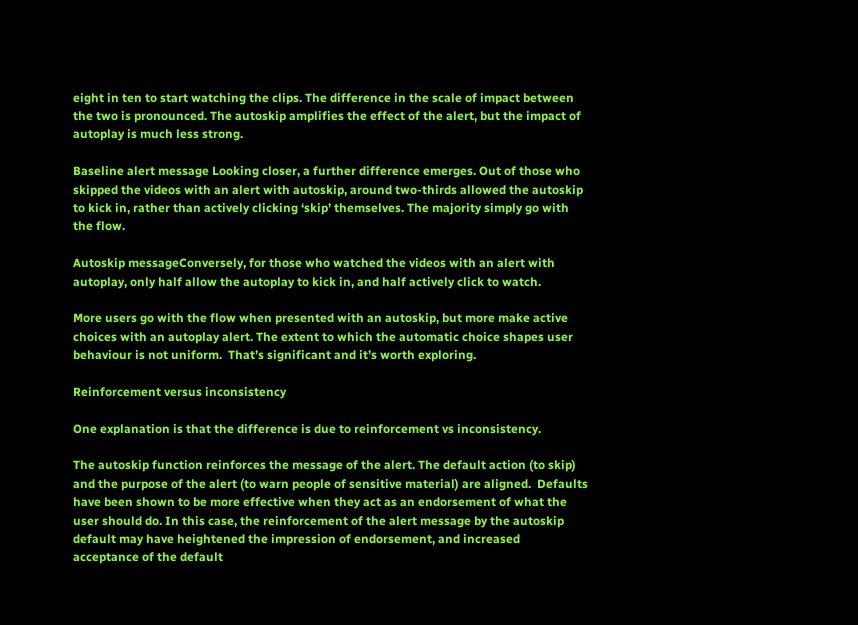eight in ten to start watching the clips. The difference in the scale of impact between the two is pronounced. The autoskip amplifies the effect of the alert, but the impact of autoplay is much less strong.

Baseline alert message Looking closer, a further difference emerges. Out of those who skipped the videos with an alert with autoskip, around two-thirds allowed the autoskip to kick in, rather than actively clicking ‘skip’ themselves. The majority simply go with the flow.

Autoskip messageConversely, for those who watched the videos with an alert with autoplay, only half allow the autoplay to kick in, and half actively click to watch.

More users go with the flow when presented with an autoskip, but more make active choices with an autoplay alert. The extent to which the automatic choice shapes user behaviour is not uniform.  That’s significant and it’s worth exploring.

Reinforcement versus inconsistency

One explanation is that the difference is due to reinforcement vs inconsistency.

The autoskip function reinforces the message of the alert. The default action (to skip) and the purpose of the alert (to warn people of sensitive material) are aligned.  Defaults have been shown to be more effective when they act as an endorsement of what the user should do. In this case, the reinforcement of the alert message by the autoskip default may have heightened the impression of endorsement, and increased acceptance of the default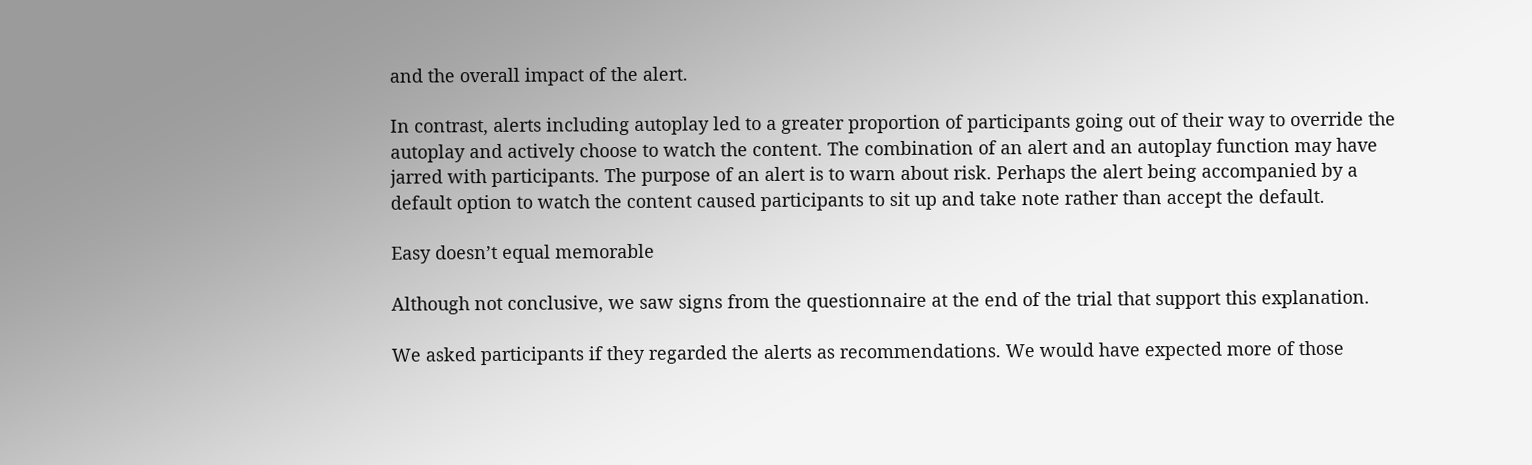and the overall impact of the alert.

In contrast, alerts including autoplay led to a greater proportion of participants going out of their way to override the autoplay and actively choose to watch the content. The combination of an alert and an autoplay function may have jarred with participants. The purpose of an alert is to warn about risk. Perhaps the alert being accompanied by a default option to watch the content caused participants to sit up and take note rather than accept the default.

Easy doesn’t equal memorable

Although not conclusive, we saw signs from the questionnaire at the end of the trial that support this explanation.

We asked participants if they regarded the alerts as recommendations. We would have expected more of those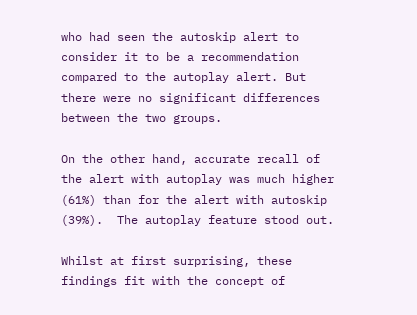who had seen the autoskip alert to consider it to be a recommendation compared to the autoplay alert. But there were no significant differences between the two groups.

On the other hand, accurate recall of the alert with autoplay was much higher (61%) than for the alert with autoskip (39%).  The autoplay feature stood out.

Whilst at first surprising, these findings fit with the concept of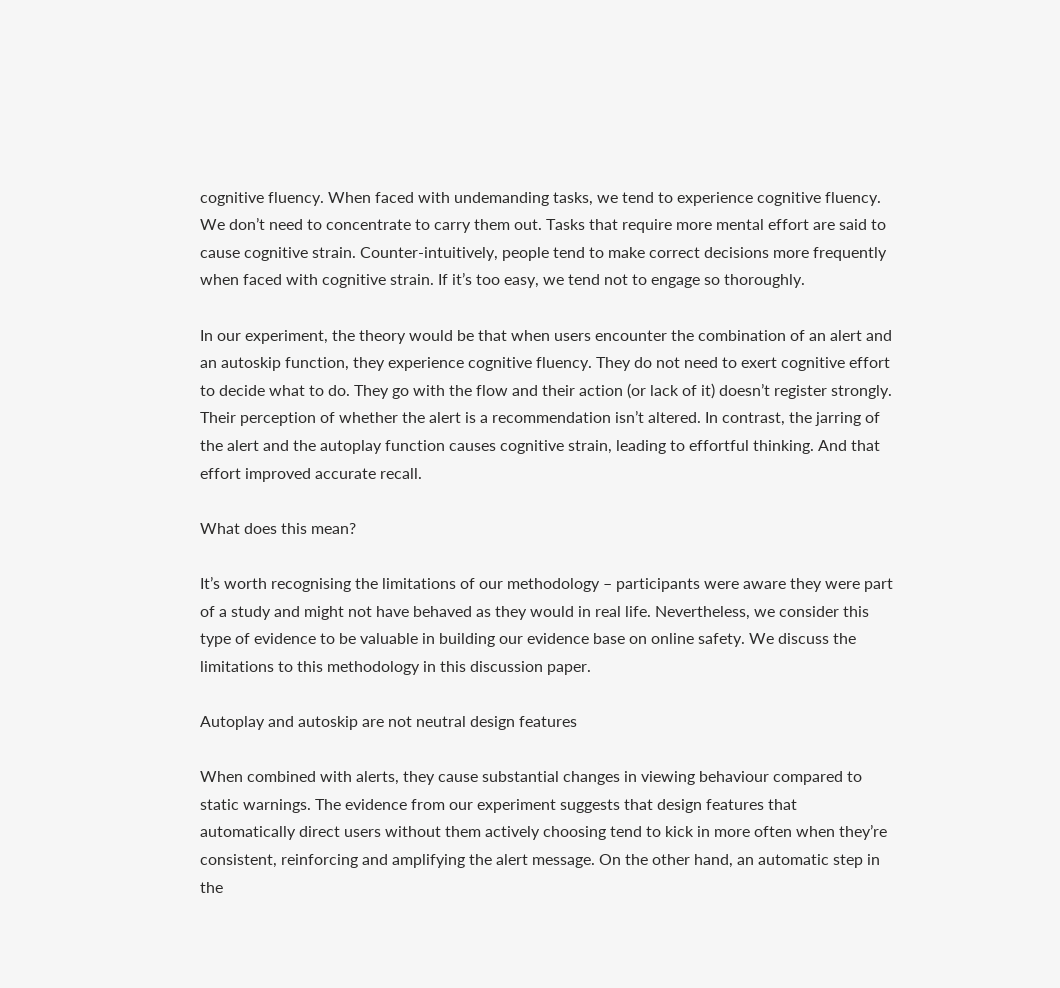cognitive fluency. When faced with undemanding tasks, we tend to experience cognitive fluency. We don’t need to concentrate to carry them out. Tasks that require more mental effort are said to cause cognitive strain. Counter-intuitively, people tend to make correct decisions more frequently when faced with cognitive strain. If it’s too easy, we tend not to engage so thoroughly.

In our experiment, the theory would be that when users encounter the combination of an alert and an autoskip function, they experience cognitive fluency. They do not need to exert cognitive effort to decide what to do. They go with the flow and their action (or lack of it) doesn’t register strongly. Their perception of whether the alert is a recommendation isn’t altered. In contrast, the jarring of the alert and the autoplay function causes cognitive strain, leading to effortful thinking. And that effort improved accurate recall.

What does this mean?

It’s worth recognising the limitations of our methodology – participants were aware they were part of a study and might not have behaved as they would in real life. Nevertheless, we consider this type of evidence to be valuable in building our evidence base on online safety. We discuss the limitations to this methodology in this discussion paper.

Autoplay and autoskip are not neutral design features

When combined with alerts, they cause substantial changes in viewing behaviour compared to static warnings. The evidence from our experiment suggests that design features that automatically direct users without them actively choosing tend to kick in more often when they’re consistent, reinforcing and amplifying the alert message. On the other hand, an automatic step in the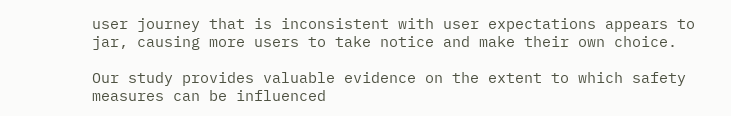user journey that is inconsistent with user expectations appears to jar, causing more users to take notice and make their own choice.

Our study provides valuable evidence on the extent to which safety measures can be influenced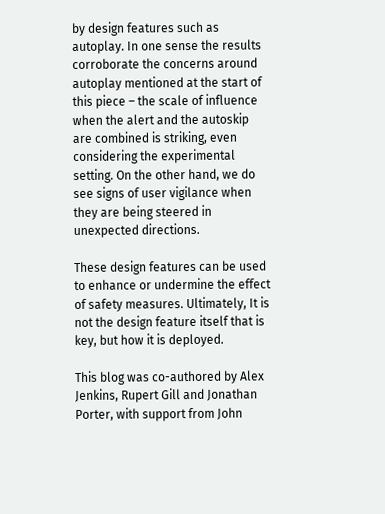by design features such as autoplay. In one sense the results corroborate the concerns around autoplay mentioned at the start of this piece – the scale of influence when the alert and the autoskip are combined is striking, even considering the experimental setting. On the other hand, we do see signs of user vigilance when they are being steered in unexpected directions.

These design features can be used to enhance or undermine the effect of safety measures. Ultimately, It is not the design feature itself that is key, but how it is deployed.

This blog was co-authored by Alex Jenkins, Rupert Gill and Jonathan Porter, with support from John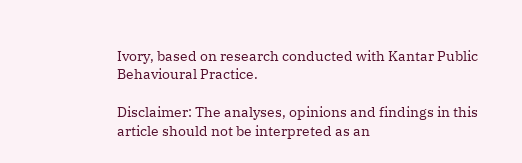Ivory, based on research conducted with Kantar Public Behavioural Practice.

Disclaimer: The analyses, opinions and findings in this article should not be interpreted as an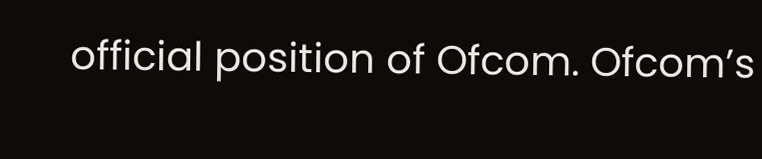official position of Ofcom. Ofcom’s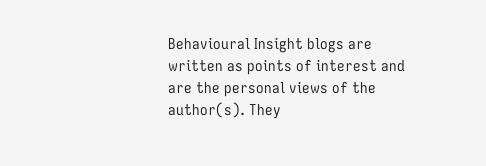Behavioural Insight blogs are written as points of interest and are the personal views of the author(s). They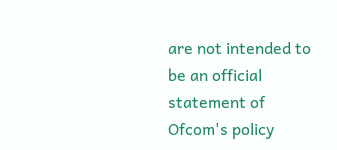are not intended to be an official statement of Ofcom's policy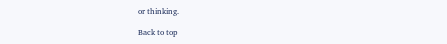or thinking.

Back to top